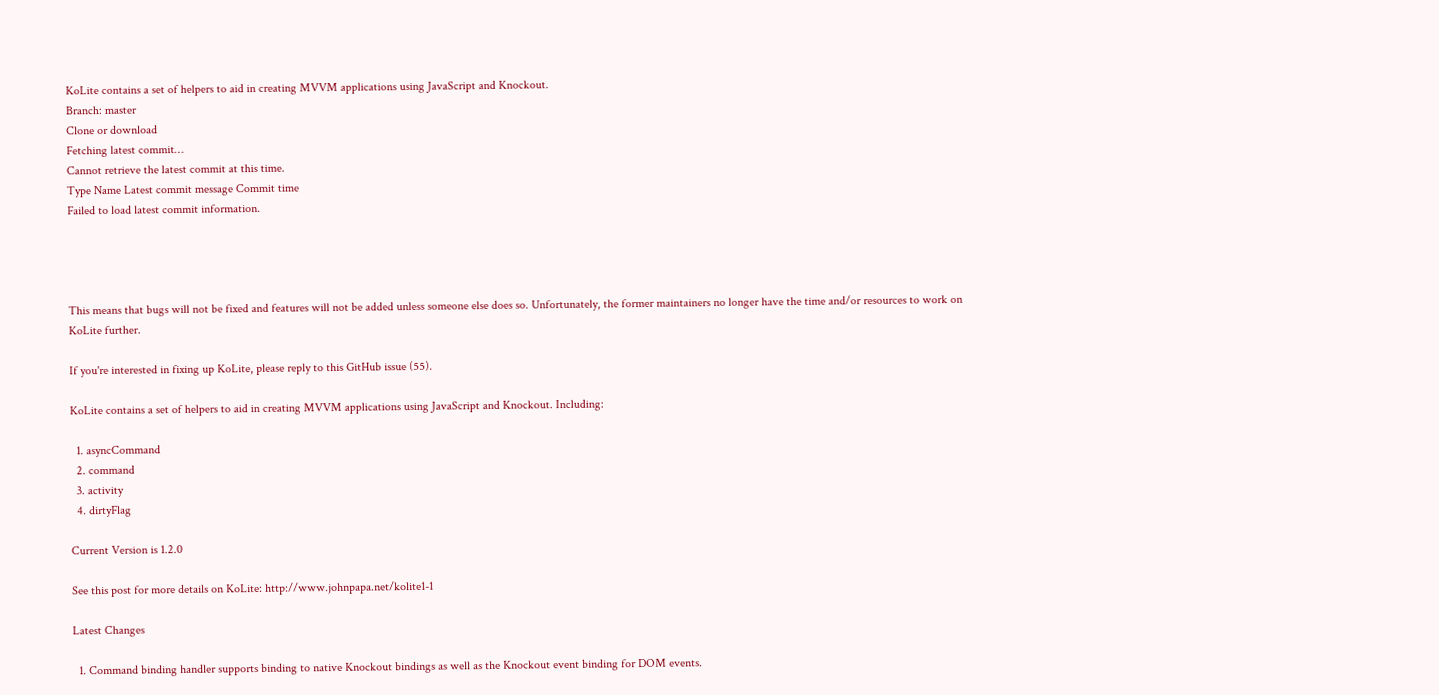KoLite contains a set of helpers to aid in creating MVVM applications using JavaScript and Knockout.
Branch: master
Clone or download
Fetching latest commit…
Cannot retrieve the latest commit at this time.
Type Name Latest commit message Commit time
Failed to load latest commit information.




This means that bugs will not be fixed and features will not be added unless someone else does so. Unfortunately, the former maintainers no longer have the time and/or resources to work on KoLite further.

If you're interested in fixing up KoLite, please reply to this GitHub issue (55).

KoLite contains a set of helpers to aid in creating MVVM applications using JavaScript and Knockout. Including:

  1. asyncCommand
  2. command
  3. activity
  4. dirtyFlag

Current Version is 1.2.0

See this post for more details on KoLite: http://www.johnpapa.net/kolite1-1

Latest Changes

  1. Command binding handler supports binding to native Knockout bindings as well as the Knockout event binding for DOM events.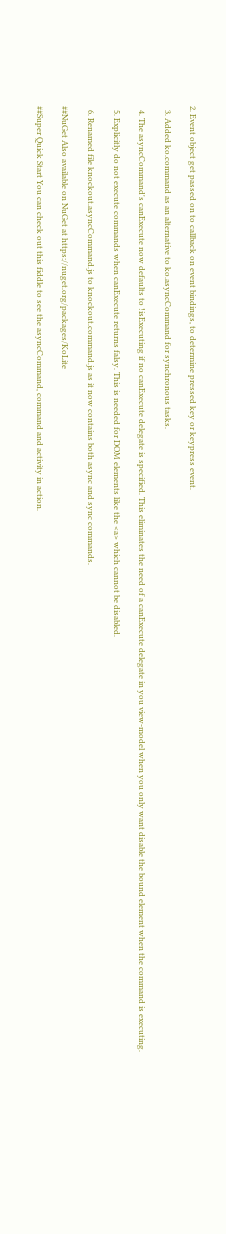2. Event object get passed on to callback on event bindings, to determine pressed key or keypress event.

  3. Added ko.command as an alternative to ko.asyncCommand for synchronous tasks.

  4. The asyncCommand's canExecute now defaults to !isExecuting if no canExecute delegate is specified. This eliminates the need of a canExecute delegate in you view-model when you only want disable the bound element when the command is executing.

  5. Explicitly do not execute commands when canExecute returns falsy. This is needed for DOM elements like the <a> which cannot be disabled.

  6. Renamed file knockout.asyncCommand.js to knockout.command.js as it now contains both async and sync commands.

##NuGet Also available on NuGet at https://nuget.org/packages/KoLite

##Super Quick Start You can check out this fiddle to see the asyncCommand, command and activity in action.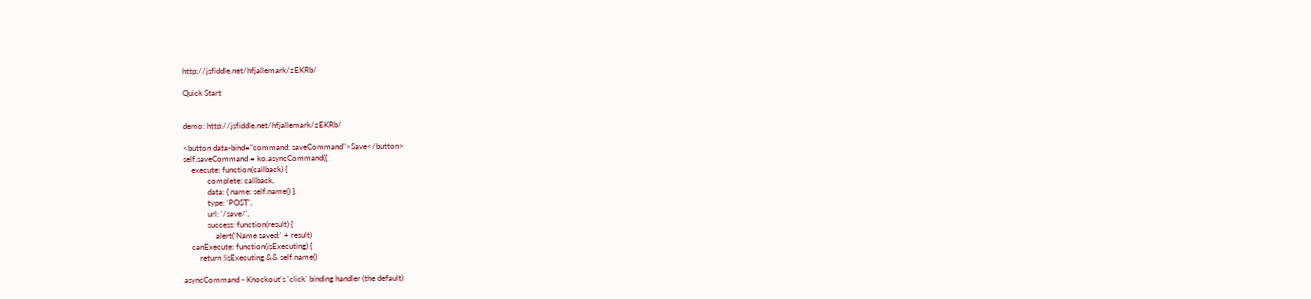http://jsfiddle.net/hfjallemark/zEKRb/

Quick Start


demo: http://jsfiddle.net/hfjallemark/zEKRb/

<button data-bind="command: saveCommand">Save</button>
self.saveCommand = ko.asyncCommand({
    execute: function(callback) {
            complete: callback,
            data: { name: self.name() },
            type: 'POST',
            url: '/save/',
            success: function(result) {
                alert('Name saved:' + result)
    canExecute: function(isExecuting) {
        return !isExecuting && self.name()

asyncCommand - Knockout's 'click' binding handler (the default)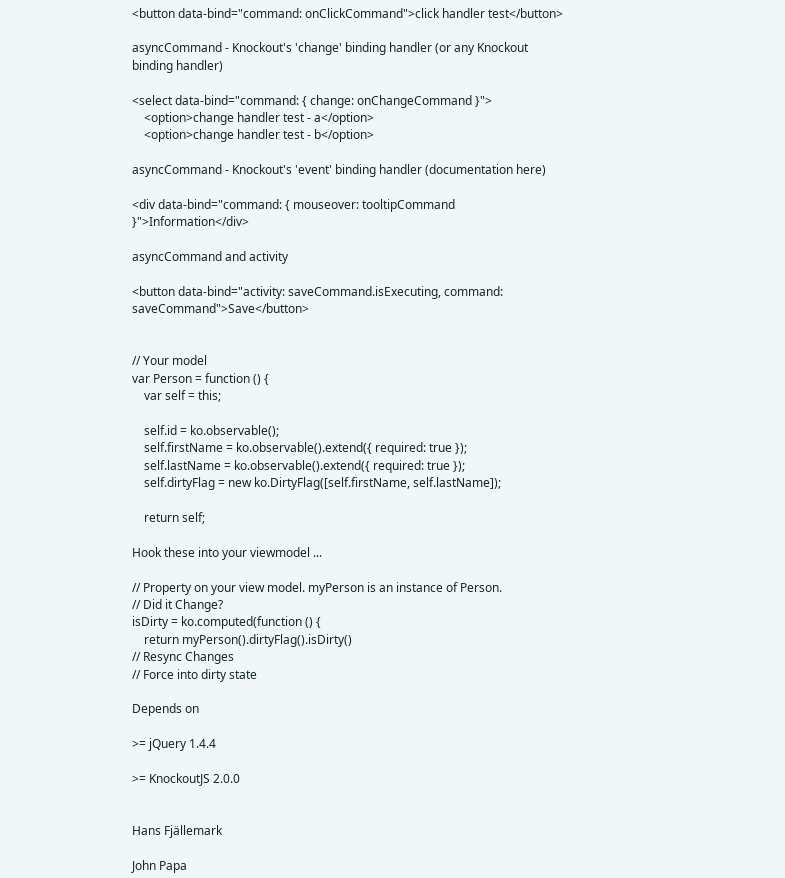<button data-bind="command: onClickCommand">click handler test</button>

asyncCommand - Knockout's 'change' binding handler (or any Knockout binding handler)

<select data-bind="command: { change: onChangeCommand }">
    <option>change handler test - a</option>
    <option>change handler test - b</option>

asyncCommand - Knockout's 'event' binding handler (documentation here)

<div data-bind="command: { mouseover: tooltipCommand }">Information</div>

asyncCommand and activity

<button data-bind="activity: saveCommand.isExecuting, command: saveCommand">Save</button>


// Your model
var Person = function () {
    var self = this;

    self.id = ko.observable();
    self.firstName = ko.observable().extend({ required: true });
    self.lastName = ko.observable().extend({ required: true });
    self.dirtyFlag = new ko.DirtyFlag([self.firstName, self.lastName]);

    return self;

Hook these into your viewmodel ...

// Property on your view model. myPerson is an instance of Person.
// Did it Change?
isDirty = ko.computed(function () {
    return myPerson().dirtyFlag().isDirty()
// Resync Changes
// Force into dirty state

Depends on

>= jQuery 1.4.4

>= KnockoutJS 2.0.0


Hans Fjällemark

John Papa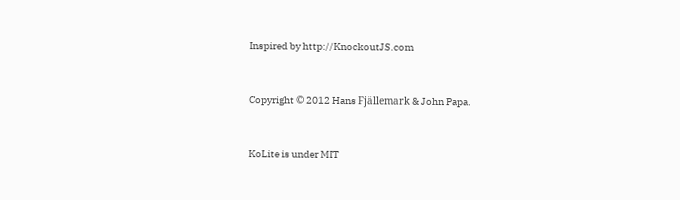Inspired by http://KnockoutJS.com


Copyright © 2012 Hans Fjällemark & John Papa.


KoLite is under MIT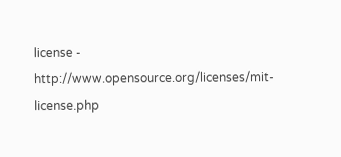license - http://www.opensource.org/licenses/mit-license.php